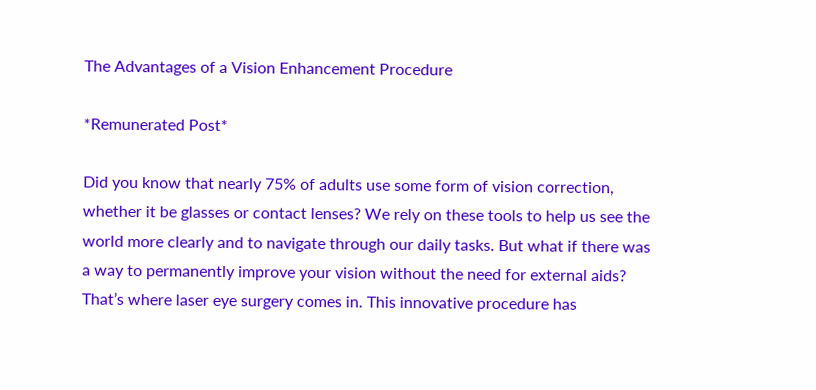The Advantages of a Vision Enhancement Procedure

*Remunerated Post*

Did you know that nearly 75% of adults use some form of vision correction, whether it be glasses or contact lenses? We rely on these tools to help us see the world more clearly and to navigate through our daily tasks. But what if there was a way to permanently improve your vision without the need for external aids? That’s where laser eye surgery comes in. This innovative procedure has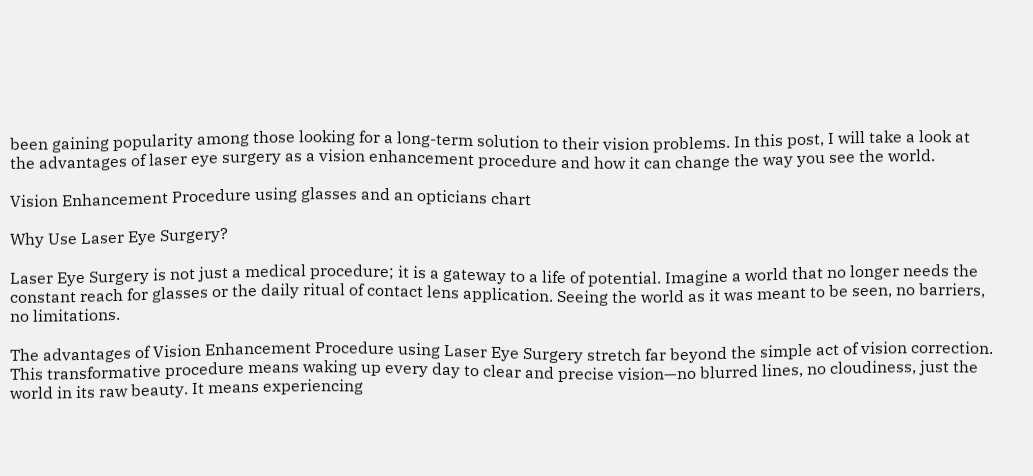been gaining popularity among those looking for a long-term solution to their vision problems. In this post, I will take a look at the advantages of laser eye surgery as a vision enhancement procedure and how it can change the way you see the world.

Vision Enhancement Procedure using glasses and an opticians chart

Why Use Laser Eye Surgery?

Laser Eye Surgery is not just a medical procedure; it is a gateway to a life of potential. Imagine a world that no longer needs the constant reach for glasses or the daily ritual of contact lens application. Seeing the world as it was meant to be seen, no barriers, no limitations.

The advantages of Vision Enhancement Procedure using Laser Eye Surgery stretch far beyond the simple act of vision correction. This transformative procedure means waking up every day to clear and precise vision—no blurred lines, no cloudiness, just the world in its raw beauty. It means experiencing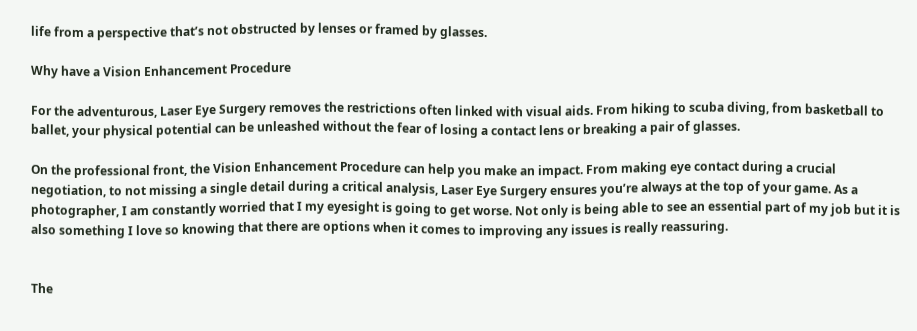life from a perspective that’s not obstructed by lenses or framed by glasses.

Why have a Vision Enhancement Procedure

For the adventurous, Laser Eye Surgery removes the restrictions often linked with visual aids. From hiking to scuba diving, from basketball to ballet, your physical potential can be unleashed without the fear of losing a contact lens or breaking a pair of glasses.

On the professional front, the Vision Enhancement Procedure can help you make an impact. From making eye contact during a crucial negotiation, to not missing a single detail during a critical analysis, Laser Eye Surgery ensures you’re always at the top of your game. As a photographer, I am constantly worried that I my eyesight is going to get worse. Not only is being able to see an essential part of my job but it is also something I love so knowing that there are options when it comes to improving any issues is really reassuring.


The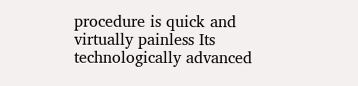procedure is quick and virtually painless Its technologically advanced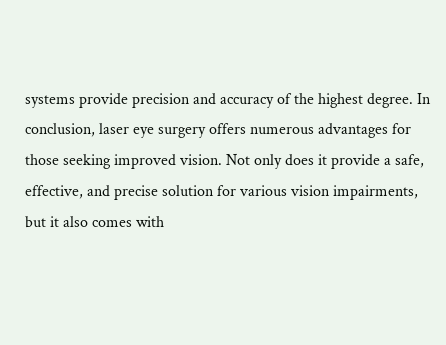systems provide precision and accuracy of the highest degree. In conclusion, laser eye surgery offers numerous advantages for those seeking improved vision. Not only does it provide a safe, effective, and precise solution for various vision impairments, but it also comes with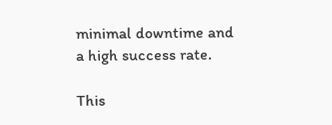minimal downtime and a high success rate.

This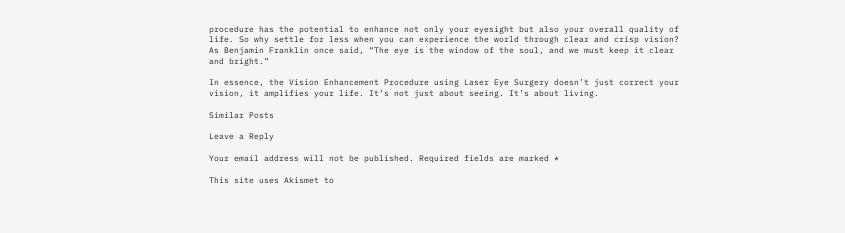procedure has the potential to enhance not only your eyesight but also your overall quality of life. So why settle for less when you can experience the world through clear and crisp vision? As Benjamin Franklin once said, “The eye is the window of the soul, and we must keep it clear and bright.”

In essence, the Vision Enhancement Procedure using Laser Eye Surgery doesn’t just correct your vision, it amplifies your life. It’s not just about seeing. It’s about living.

Similar Posts

Leave a Reply

Your email address will not be published. Required fields are marked *

This site uses Akismet to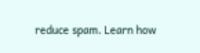reduce spam. Learn how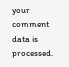your comment data is processed.